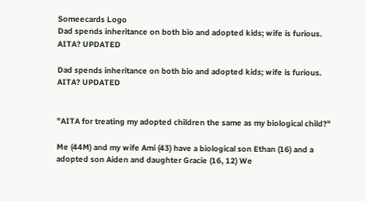Someecards Logo
Dad spends inheritance on both bio and adopted kids; wife is furious. AITA? UPDATED

Dad spends inheritance on both bio and adopted kids; wife is furious. AITA? UPDATED


"AITA for treating my adopted children the same as my biological child?"

Me (44M) and my wife Ami (43) have a biological son Ethan (16) and a adopted son Aiden and daughter Gracie (16, 12) We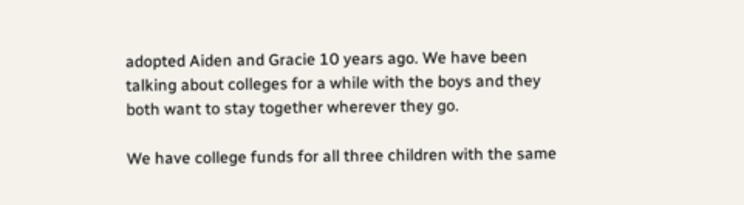adopted Aiden and Gracie 10 years ago. We have been talking about colleges for a while with the boys and they both want to stay together wherever they go.

We have college funds for all three children with the same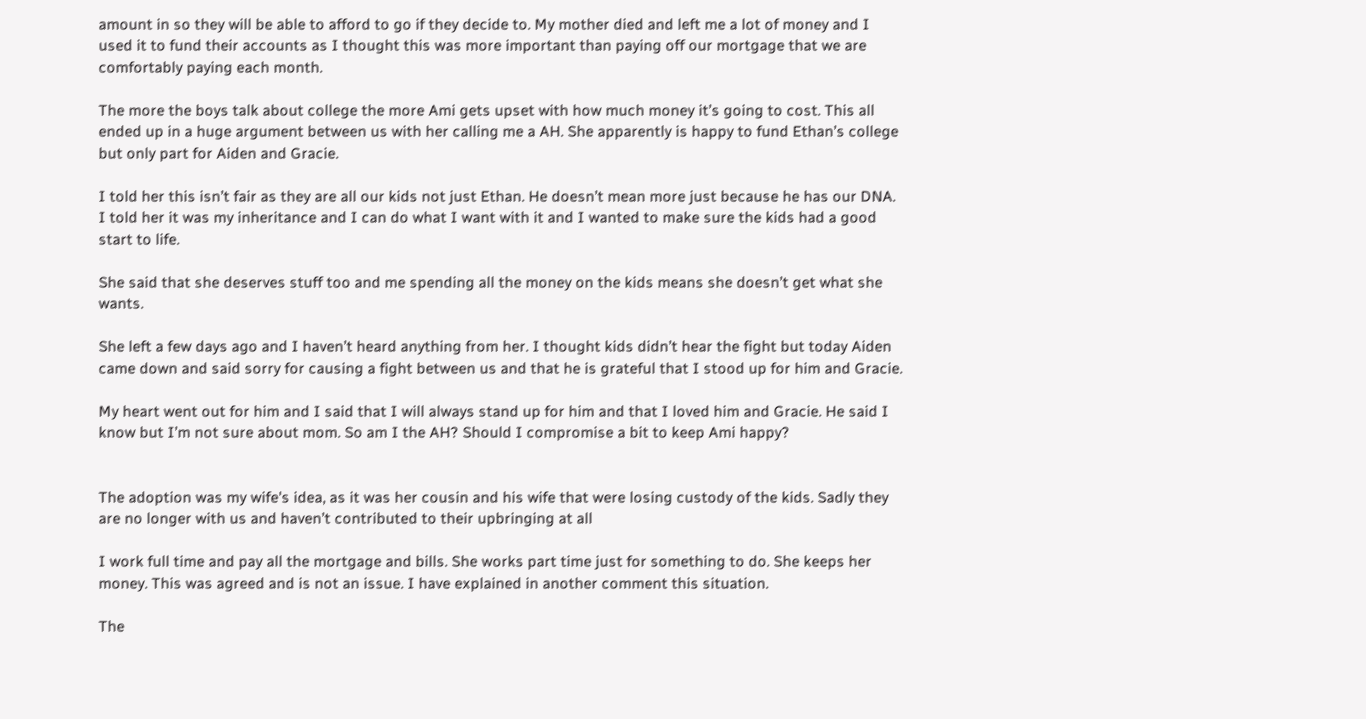amount in so they will be able to afford to go if they decide to. My mother died and left me a lot of money and I used it to fund their accounts as I thought this was more important than paying off our mortgage that we are comfortably paying each month.

The more the boys talk about college the more Ami gets upset with how much money it’s going to cost. This all ended up in a huge argument between us with her calling me a AH. She apparently is happy to fund Ethan’s college but only part for Aiden and Gracie.

I told her this isn’t fair as they are all our kids not just Ethan. He doesn’t mean more just because he has our DNA. I told her it was my inheritance and I can do what I want with it and I wanted to make sure the kids had a good start to life.

She said that she deserves stuff too and me spending all the money on the kids means she doesn’t get what she wants.

She left a few days ago and I haven’t heard anything from her. I thought kids didn’t hear the fight but today Aiden came down and said sorry for causing a fight between us and that he is grateful that I stood up for him and Gracie.

My heart went out for him and I said that I will always stand up for him and that I loved him and Gracie. He said I know but I’m not sure about mom. So am I the AH? Should I compromise a bit to keep Ami happy?


The adoption was my wife's idea, as it was her cousin and his wife that were losing custody of the kids. Sadly they are no longer with us and haven’t contributed to their upbringing at all

I work full time and pay all the mortgage and bills. She works part time just for something to do. She keeps her money. This was agreed and is not an issue. I have explained in another comment this situation.

The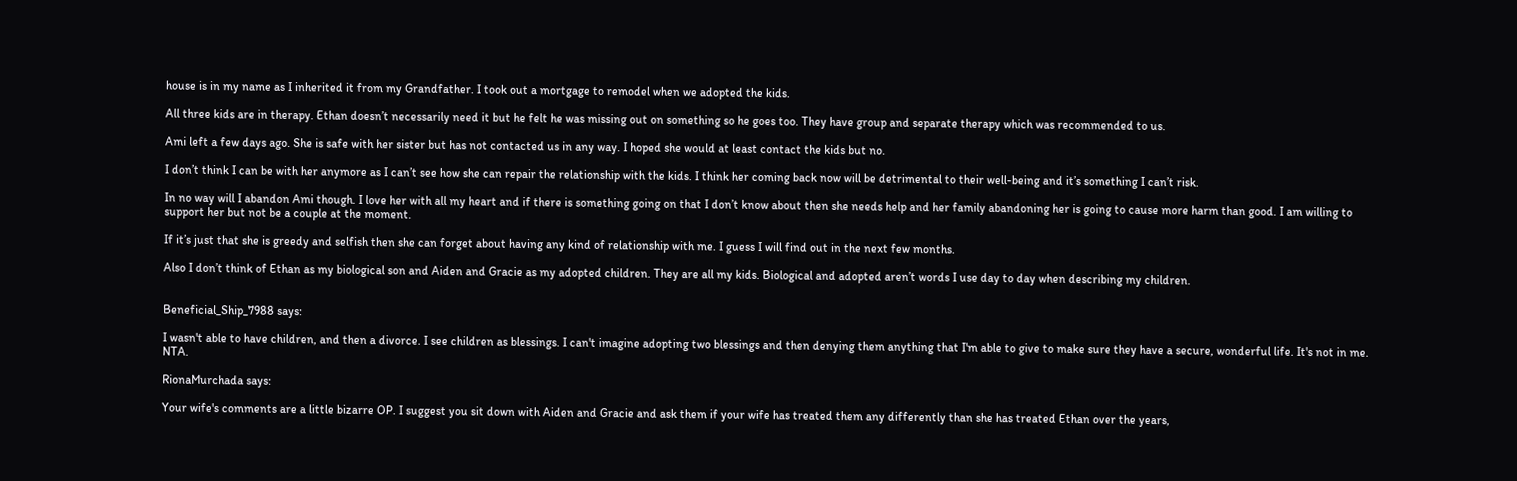house is in my name as I inherited it from my Grandfather. I took out a mortgage to remodel when we adopted the kids.

All three kids are in therapy. Ethan doesn’t necessarily need it but he felt he was missing out on something so he goes too. They have group and separate therapy which was recommended to us.

Ami left a few days ago. She is safe with her sister but has not contacted us in any way. I hoped she would at least contact the kids but no.

I don’t think I can be with her anymore as I can’t see how she can repair the relationship with the kids. I think her coming back now will be detrimental to their well-being and it’s something I can’t risk.

In no way will I abandon Ami though. I love her with all my heart and if there is something going on that I don’t know about then she needs help and her family abandoning her is going to cause more harm than good. I am willing to support her but not be a couple at the moment.

If it’s just that she is greedy and selfish then she can forget about having any kind of relationship with me. I guess I will find out in the next few months.

Also I don’t think of Ethan as my biological son and Aiden and Gracie as my adopted children. They are all my kids. Biological and adopted aren’t words I use day to day when describing my children.


Beneficial_Ship_7988 says:

I wasn't able to have children, and then a divorce. I see children as blessings. I can't imagine adopting two blessings and then denying them anything that I'm able to give to make sure they have a secure, wonderful life. It's not in me. NTA.

RionaMurchada says:

Your wife's comments are a little bizarre OP. I suggest you sit down with Aiden and Gracie and ask them if your wife has treated them any differently than she has treated Ethan over the years,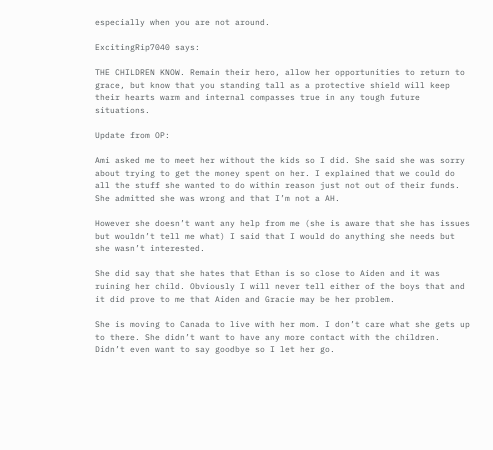especially when you are not around.

ExcitingRip7040 says:

THE CHILDREN KNOW. Remain their hero, allow her opportunities to return to grace, but know that you standing tall as a protective shield will keep their hearts warm and internal compasses true in any tough future situations.

Update from OP:

Ami asked me to meet her without the kids so I did. She said she was sorry about trying to get the money spent on her. I explained that we could do all the stuff she wanted to do within reason just not out of their funds. She admitted she was wrong and that I’m not a AH.

However she doesn’t want any help from me (she is aware that she has issues but wouldn’t tell me what) I said that I would do anything she needs but she wasn’t interested.

She did say that she hates that Ethan is so close to Aiden and it was ruining her child. Obviously I will never tell either of the boys that and it did prove to me that Aiden and Gracie may be her problem.

She is moving to Canada to live with her mom. I don’t care what she gets up to there. She didn’t want to have any more contact with the children. Didn’t even want to say goodbye so I let her go.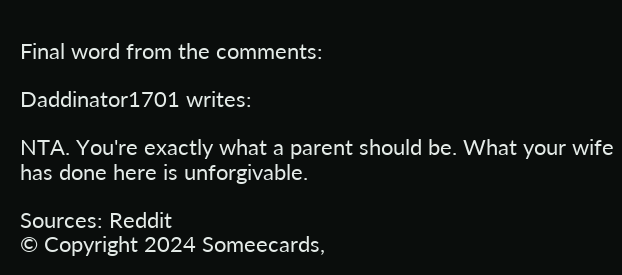Final word from the comments:

Daddinator1701 writes:

NTA. You're exactly what a parent should be. What your wife has done here is unforgivable.

Sources: Reddit
© Copyright 2024 Someecards,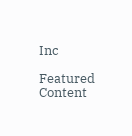Inc

Featured Content